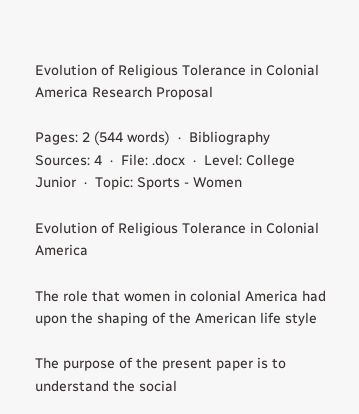Evolution of Religious Tolerance in Colonial America Research Proposal

Pages: 2 (544 words)  ·  Bibliography Sources: 4  ·  File: .docx  ·  Level: College Junior  ·  Topic: Sports - Women

Evolution of Religious Tolerance in Colonial America

The role that women in colonial America had upon the shaping of the American life style

The purpose of the present paper is to understand the social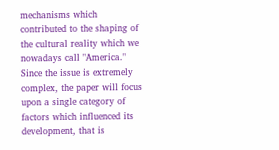mechanisms which contributed to the shaping of the cultural reality which we nowadays call "America." Since the issue is extremely complex, the paper will focus upon a single category of factors which influenced its development, that is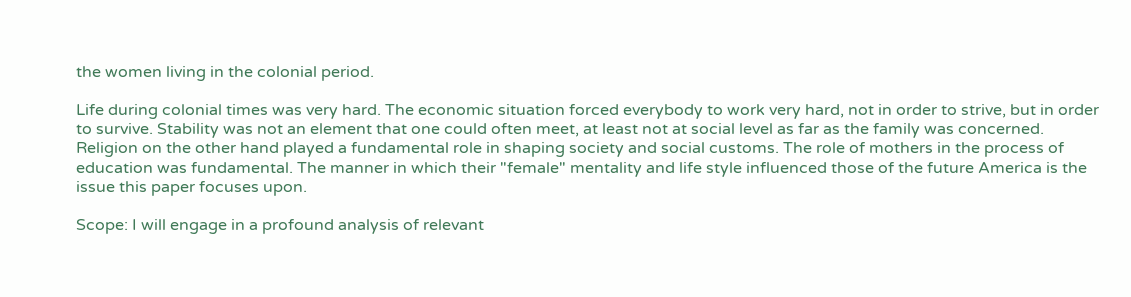the women living in the colonial period.

Life during colonial times was very hard. The economic situation forced everybody to work very hard, not in order to strive, but in order to survive. Stability was not an element that one could often meet, at least not at social level as far as the family was concerned. Religion on the other hand played a fundamental role in shaping society and social customs. The role of mothers in the process of education was fundamental. The manner in which their "female" mentality and life style influenced those of the future America is the issue this paper focuses upon.

Scope: I will engage in a profound analysis of relevant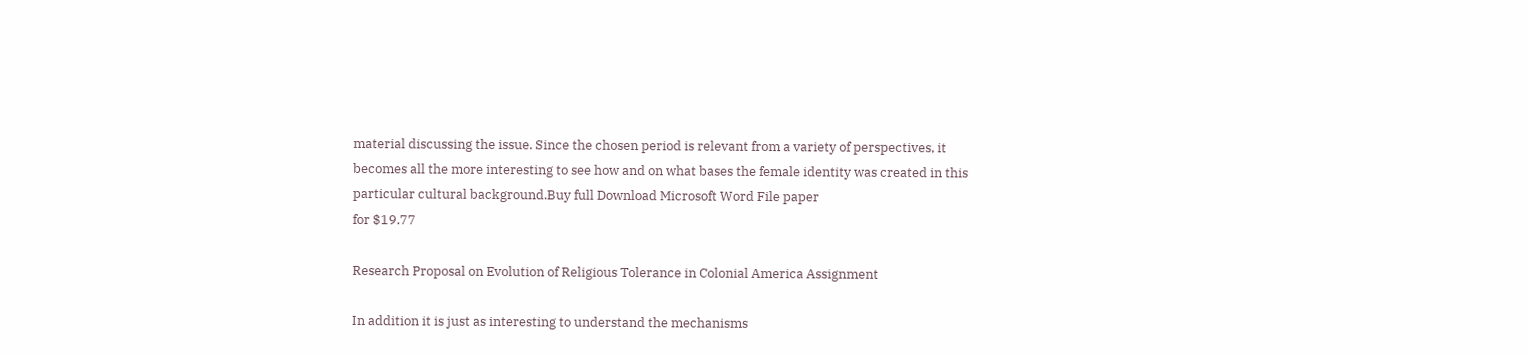material discussing the issue. Since the chosen period is relevant from a variety of perspectives, it becomes all the more interesting to see how and on what bases the female identity was created in this particular cultural background.Buy full Download Microsoft Word File paper
for $19.77

Research Proposal on Evolution of Religious Tolerance in Colonial America Assignment

In addition it is just as interesting to understand the mechanisms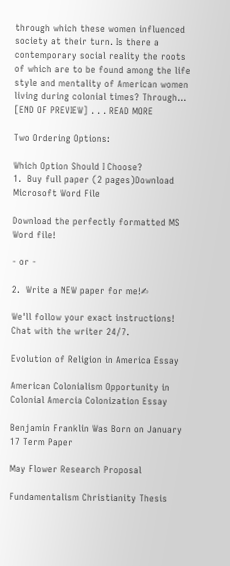through which these women influenced society at their turn. Is there a contemporary social reality the roots of which are to be found among the life style and mentality of American women living during colonial times? Through… [END OF PREVIEW] . . . READ MORE

Two Ordering Options:

Which Option Should I Choose?
1.  Buy full paper (2 pages)Download Microsoft Word File

Download the perfectly formatted MS Word file!

- or -

2.  Write a NEW paper for me!✍

We'll follow your exact instructions!
Chat with the writer 24/7.

Evolution of Religion in America Essay

American Colonialism Opportunity in Colonial Amercia Colonization Essay

Benjamin Franklin Was Born on January 17 Term Paper

May Flower Research Proposal

Fundamentalism Christianity Thesis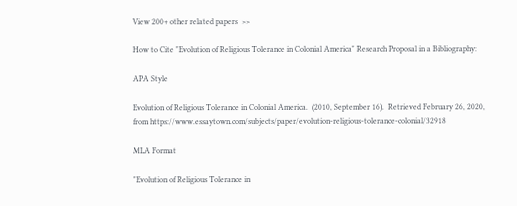View 200+ other related papers  >>

How to Cite "Evolution of Religious Tolerance in Colonial America" Research Proposal in a Bibliography:

APA Style

Evolution of Religious Tolerance in Colonial America.  (2010, September 16).  Retrieved February 26, 2020, from https://www.essaytown.com/subjects/paper/evolution-religious-tolerance-colonial/32918

MLA Format

"Evolution of Religious Tolerance in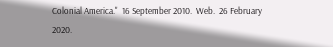Colonial America."  16 September 2010.  Web.  26 February 2020.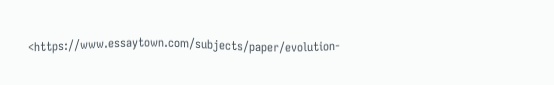<https://www.essaytown.com/subjects/paper/evolution-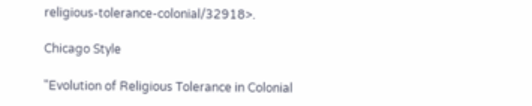religious-tolerance-colonial/32918>.

Chicago Style

"Evolution of Religious Tolerance in Colonial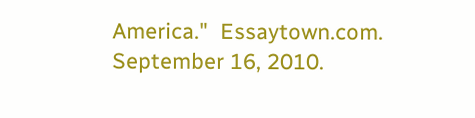America."  Essaytown.com.  September 16, 2010.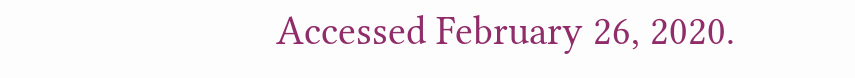Accessed February 26, 2020.